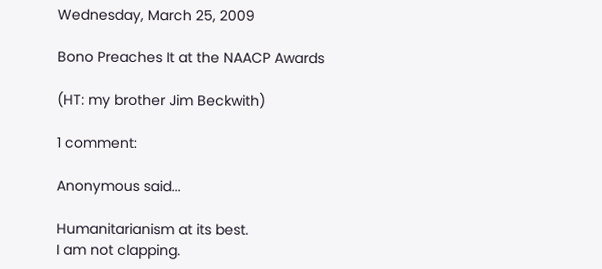Wednesday, March 25, 2009

Bono Preaches It at the NAACP Awards

(HT: my brother Jim Beckwith)

1 comment:

Anonymous said...

Humanitarianism at its best.
I am not clapping.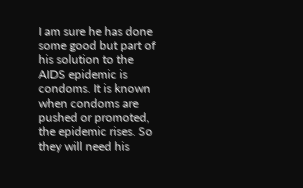I am sure he has done some good but part of his solution to the AIDS epidemic is condoms. It is known when condoms are pushed or promoted, the epidemic rises. So they will need his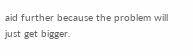aid further because the problem will just get bigger.